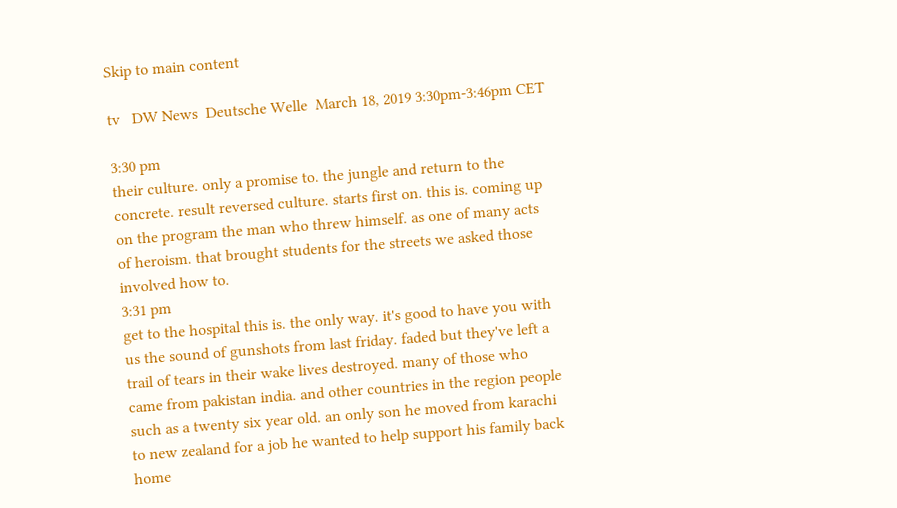Skip to main content

tv   DW News  Deutsche Welle  March 18, 2019 3:30pm-3:46pm CET

3:30 pm
their culture. only a promise to. the jungle and return to the concrete. result reversed culture. starts first on. this is. coming up on the program the man who threw himself. as one of many acts of heroism. that brought students for the streets we asked those involved how to.
3:31 pm
get to the hospital this is. the only way. it's good to have you with us the sound of gunshots from last friday. faded but they've left a trail of tears in their wake lives destroyed. many of those who came from pakistan india. and other countries in the region people such as a twenty six year old. an only son he moved from karachi to new zealand for a job he wanted to help support his family back home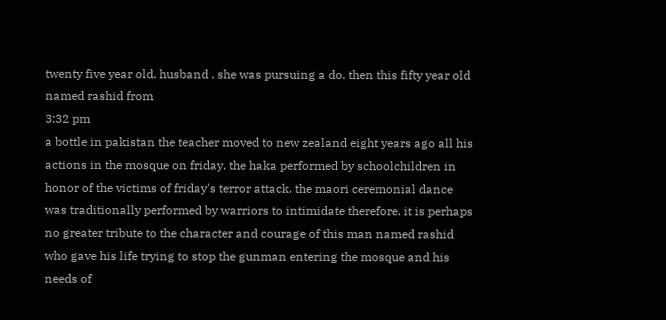twenty five year old. husband . she was pursuing a do. then this fifty year old named rashid from
3:32 pm
a bottle in pakistan the teacher moved to new zealand eight years ago all his actions in the mosque on friday. the haka performed by schoolchildren in honor of the victims of friday's terror attack. the maori ceremonial dance was traditionally performed by warriors to intimidate therefore. it is perhaps no greater tribute to the character and courage of this man named rashid who gave his life trying to stop the gunman entering the mosque and his needs of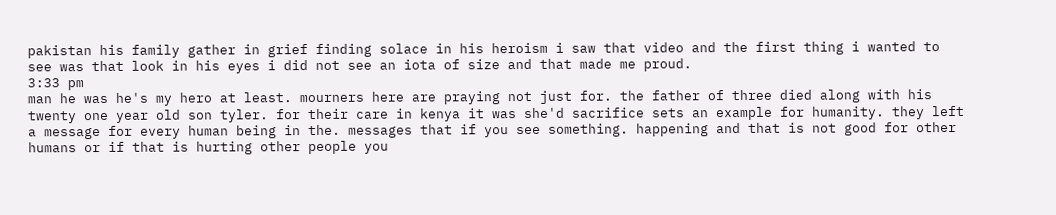pakistan his family gather in grief finding solace in his heroism i saw that video and the first thing i wanted to see was that look in his eyes i did not see an iota of size and that made me proud.
3:33 pm
man he was he's my hero at least. mourners here are praying not just for. the father of three died along with his twenty one year old son tyler. for their care in kenya it was she'd sacrifice sets an example for humanity. they left a message for every human being in the. messages that if you see something. happening and that is not good for other humans or if that is hurting other people you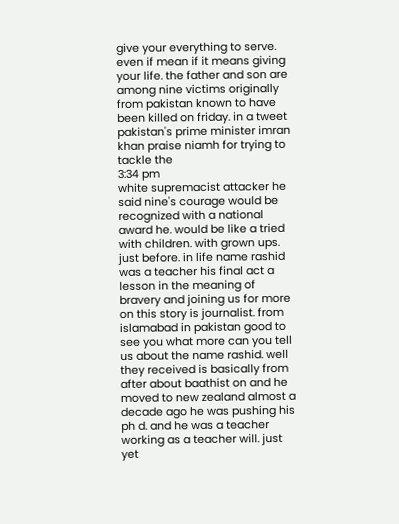give your everything to serve. even if mean if it means giving your life. the father and son are among nine victims originally from pakistan known to have been killed on friday. in a tweet pakistan's prime minister imran khan praise niamh for trying to tackle the
3:34 pm
white supremacist attacker he said nine's courage would be recognized with a national award he. would be like a tried with children. with grown ups. just before. in life name rashid was a teacher his final act a lesson in the meaning of bravery and joining us for more on this story is journalist. from islamabad in pakistan good to see you what more can you tell us about the name rashid. well they received is basically from after about baathist on and he moved to new zealand almost a decade ago he was pushing his ph d. and he was a teacher working as a teacher will. just yet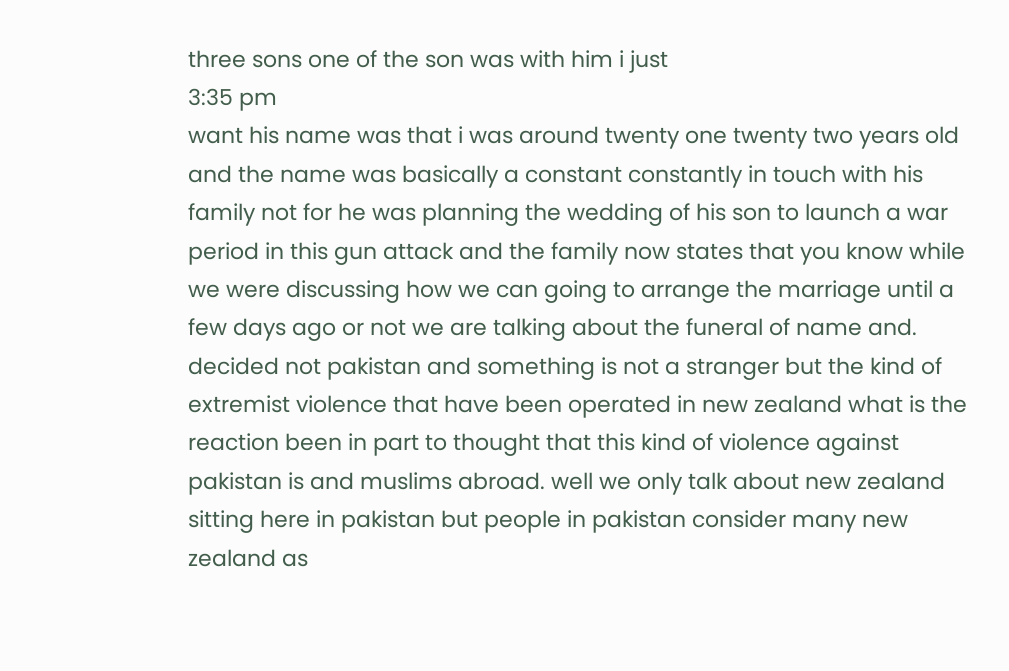three sons one of the son was with him i just
3:35 pm
want his name was that i was around twenty one twenty two years old and the name was basically a constant constantly in touch with his family not for he was planning the wedding of his son to launch a war period in this gun attack and the family now states that you know while we were discussing how we can going to arrange the marriage until a few days ago or not we are talking about the funeral of name and. decided not pakistan and something is not a stranger but the kind of extremist violence that have been operated in new zealand what is the reaction been in part to thought that this kind of violence against pakistan is and muslims abroad. well we only talk about new zealand sitting here in pakistan but people in pakistan consider many new zealand as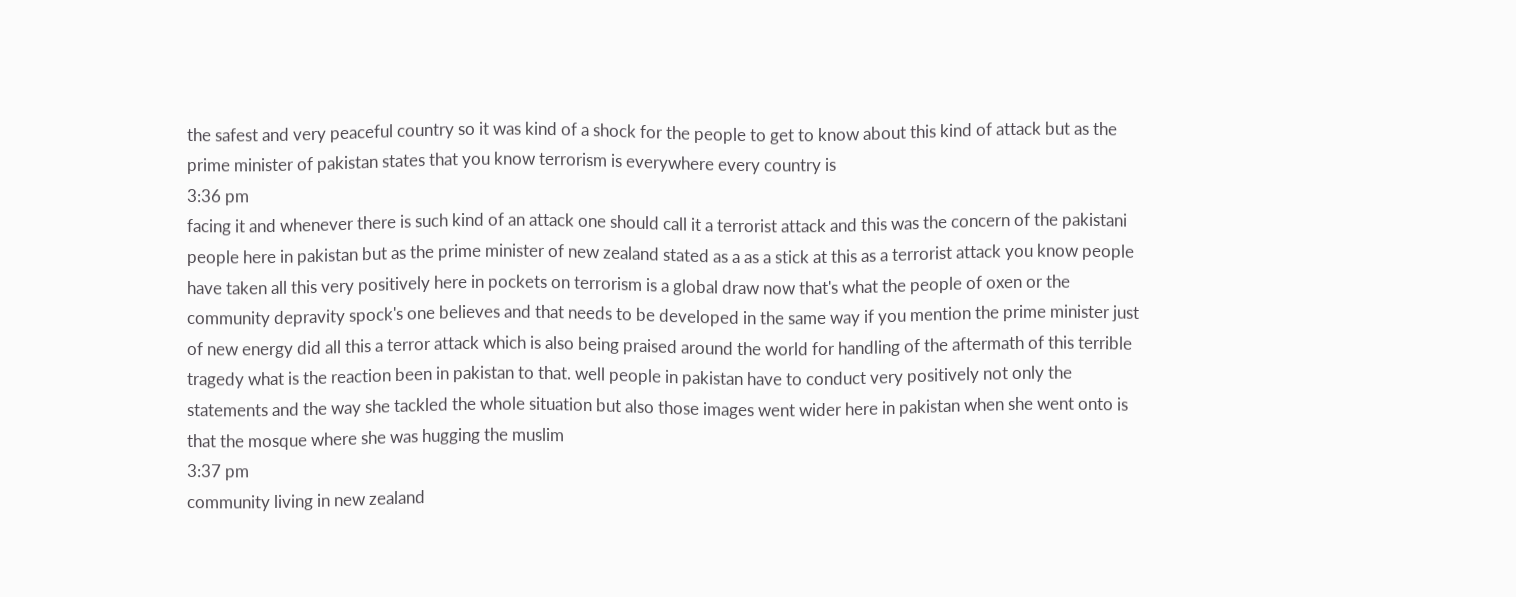the safest and very peaceful country so it was kind of a shock for the people to get to know about this kind of attack but as the prime minister of pakistan states that you know terrorism is everywhere every country is
3:36 pm
facing it and whenever there is such kind of an attack one should call it a terrorist attack and this was the concern of the pakistani people here in pakistan but as the prime minister of new zealand stated as a as a stick at this as a terrorist attack you know people have taken all this very positively here in pockets on terrorism is a global draw now that's what the people of oxen or the community depravity spock's one believes and that needs to be developed in the same way if you mention the prime minister just of new energy did all this a terror attack which is also being praised around the world for handling of the aftermath of this terrible tragedy what is the reaction been in pakistan to that. well people in pakistan have to conduct very positively not only the statements and the way she tackled the whole situation but also those images went wider here in pakistan when she went onto is that the mosque where she was hugging the muslim
3:37 pm
community living in new zealand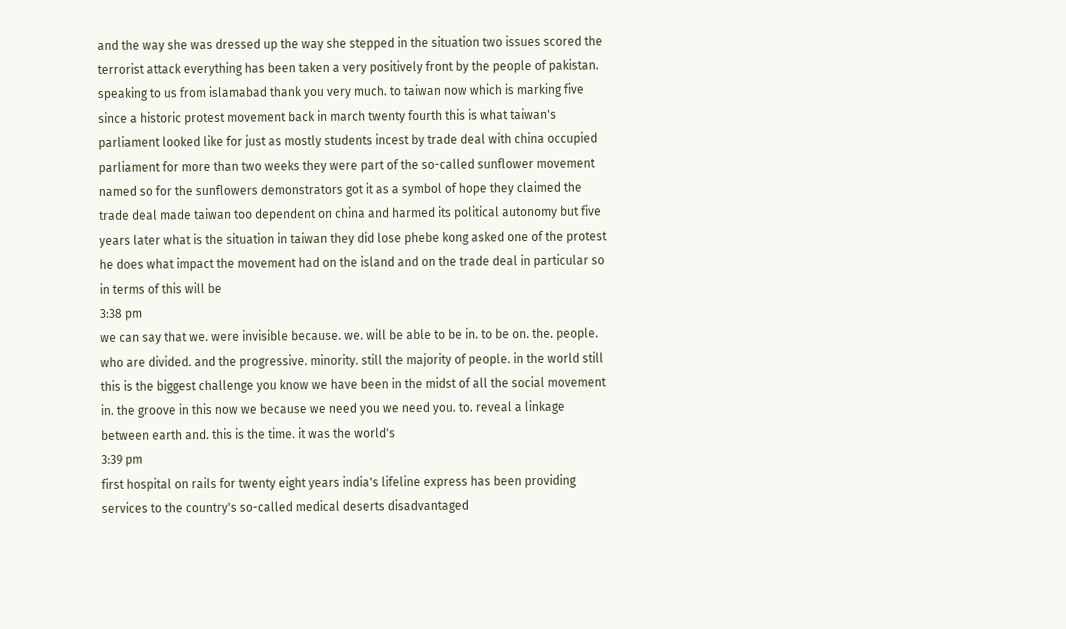and the way she was dressed up the way she stepped in the situation two issues scored the terrorist attack everything has been taken a very positively front by the people of pakistan. speaking to us from islamabad thank you very much. to taiwan now which is marking five since a historic protest movement back in march twenty fourth this is what taiwan's parliament looked like for just as mostly students incest by trade deal with china occupied parliament for more than two weeks they were part of the so-called sunflower movement named so for the sunflowers demonstrators got it as a symbol of hope they claimed the trade deal made taiwan too dependent on china and harmed its political autonomy but five years later what is the situation in taiwan they did lose phebe kong asked one of the protest he does what impact the movement had on the island and on the trade deal in particular so in terms of this will be
3:38 pm
we can say that we. were invisible because. we. will be able to be in. to be on. the. people. who are divided. and the progressive. minority. still the majority of people. in the world still this is the biggest challenge you know we have been in the midst of all the social movement in. the groove in this now we because we need you we need you. to. reveal a linkage between earth and. this is the time. it was the world's
3:39 pm
first hospital on rails for twenty eight years india's lifeline express has been providing services to the country's so-called medical deserts disadvantaged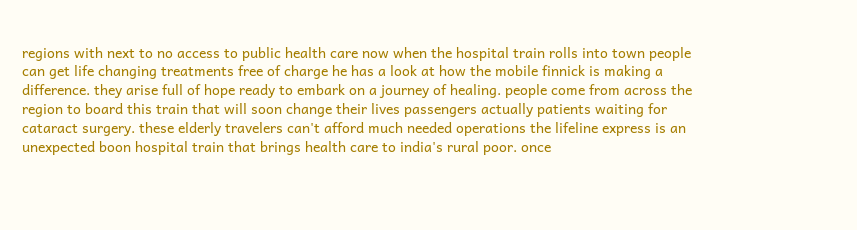regions with next to no access to public health care now when the hospital train rolls into town people can get life changing treatments free of charge he has a look at how the mobile finnick is making a difference. they arise full of hope ready to embark on a journey of healing. people come from across the region to board this train that will soon change their lives passengers actually patients waiting for cataract surgery. these elderly travelers can't afford much needed operations the lifeline express is an unexpected boon hospital train that brings health care to india's rural poor. once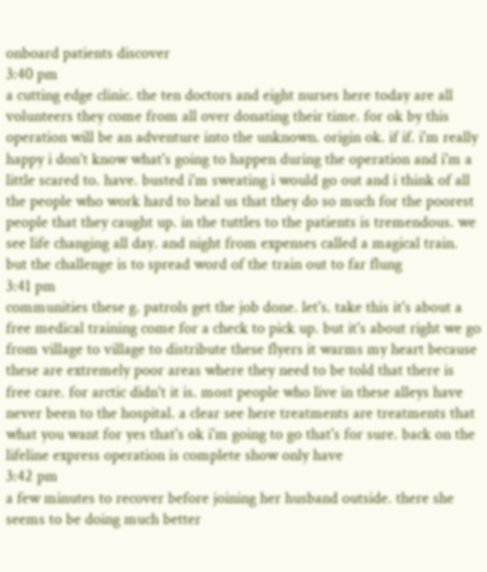onboard patients discover
3:40 pm
a cutting edge clinic. the ten doctors and eight nurses here today are all volunteers they come from all over donating their time. for ok by this operation will be an adventure into the unknown. origin ok. if if. i'm really happy i don't know what's going to happen during the operation and i'm a little scared to. have. busted i'm sweating i would go out and i think of all the people who work hard to heal us that they do so much for the poorest people that they caught up. in the tuttles to the patients is tremendous. we see life changing all day. and night from expenses called a magical train. but the challenge is to spread word of the train out to far flung
3:41 pm
communities these g. patrols get the job done. let's. take this it's about a free medical training come for a check to pick up. but it's about right we go from village to village to distribute these flyers it warms my heart because these are extremely poor areas where they need to be told that there is free care. for arctic didn't it is. most people who live in these alleys have never been to the hospital. a clear see here treatments are treatments that what you want for yes that's ok i'm going to go that's for sure. back on the lifeline express operation is complete show only have
3:42 pm
a few minutes to recover before joining her husband outside. there she seems to be doing much better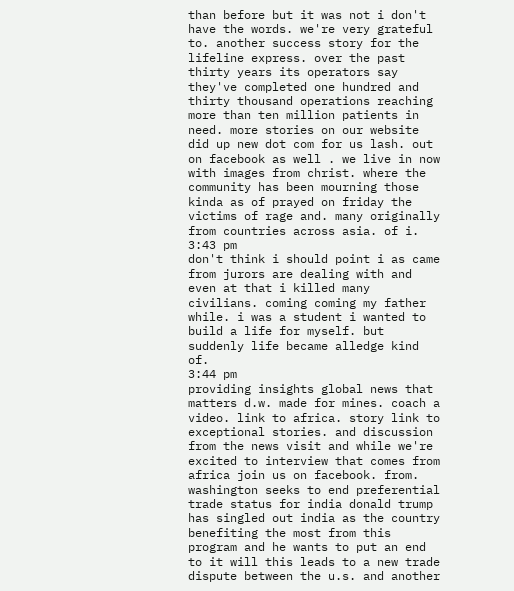than before but it was not i don't have the words. we're very grateful to. another success story for the lifeline express. over the past thirty years its operators say they've completed one hundred and thirty thousand operations reaching more than ten million patients in need. more stories on our website did up new dot com for us lash. out on facebook as well . we live in now with images from christ. where the community has been mourning those kinda as of prayed on friday the victims of rage and. many originally from countries across asia. of i.
3:43 pm
don't think i should point i as came from jurors are dealing with and even at that i killed many civilians. coming coming my father while. i was a student i wanted to build a life for myself. but suddenly life became alledge kind of.
3:44 pm
providing insights global news that matters d.w. made for mines. coach a video. link to africa. story link to exceptional stories. and discussion from the news visit and while we're excited to interview that comes from africa join us on facebook. from. washington seeks to end preferential trade status for india donald trump has singled out india as the country benefiting the most from this program and he wants to put an end to it will this leads to a new trade dispute between the u.s. and another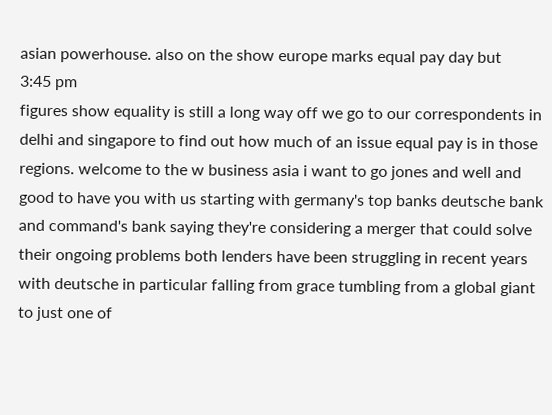asian powerhouse. also on the show europe marks equal pay day but
3:45 pm
figures show equality is still a long way off we go to our correspondents in delhi and singapore to find out how much of an issue equal pay is in those regions. welcome to the w business asia i want to go jones and well and good to have you with us starting with germany's top banks deutsche bank and command's bank saying they're considering a merger that could solve their ongoing problems both lenders have been struggling in recent years with deutsche in particular falling from grace tumbling from a global giant to just one of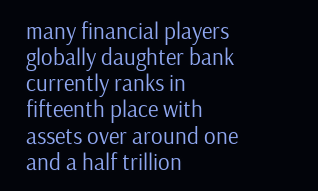many financial players globally daughter bank currently ranks in fifteenth place with assets over around one and a half trillion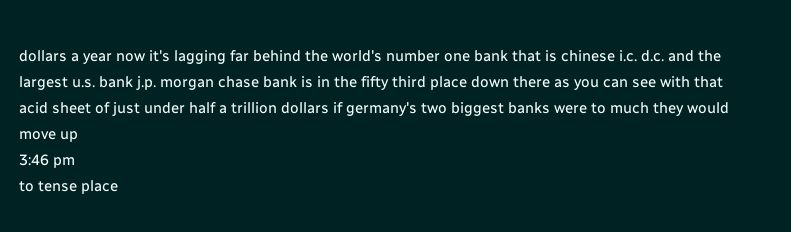dollars a year now it's lagging far behind the world's number one bank that is chinese i.c. d.c. and the largest u.s. bank j.p. morgan chase bank is in the fifty third place down there as you can see with that acid sheet of just under half a trillion dollars if germany's two biggest banks were to much they would move up
3:46 pm
to tense place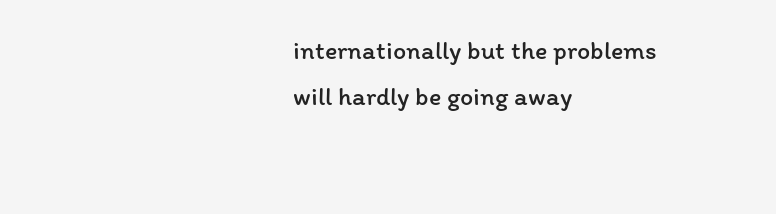internationally but the problems will hardly be going away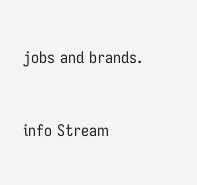jobs and brands.


info Stream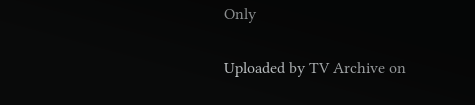Only

Uploaded by TV Archive on